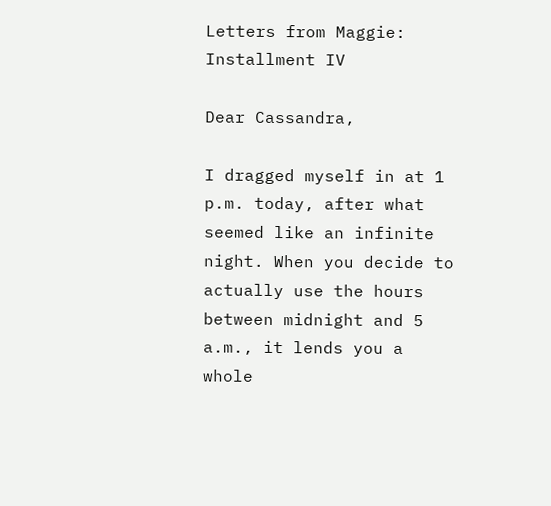Letters from Maggie: Installment IV

Dear Cassandra,

I dragged myself in at 1 p.m. today, after what seemed like an infinite night. When you decide to actually use the hours between midnight and 5 a.m., it lends you a whole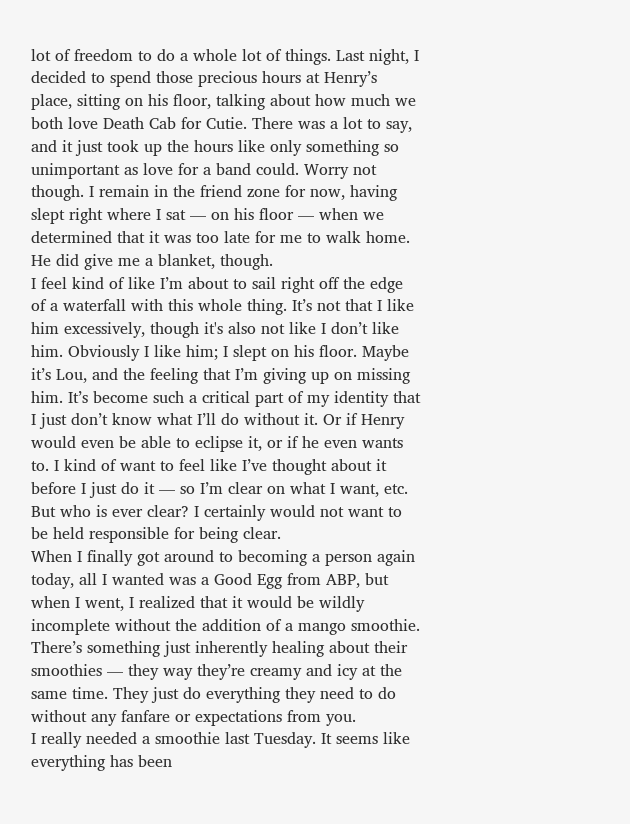lot of freedom to do a whole lot of things. Last night, I decided to spend those precious hours at Henry’s place, sitting on his floor, talking about how much we both love Death Cab for Cutie. There was a lot to say, and it just took up the hours like only something so unimportant as love for a band could. Worry not though. I remain in the friend zone for now, having slept right where I sat — on his floor — when we determined that it was too late for me to walk home.
He did give me a blanket, though.
I feel kind of like I’m about to sail right off the edge of a waterfall with this whole thing. It’s not that I like him excessively, though it's also not like I don’t like him. Obviously I like him; I slept on his floor. Maybe it’s Lou, and the feeling that I’m giving up on missing him. It’s become such a critical part of my identity that I just don’t know what I’ll do without it. Or if Henry would even be able to eclipse it, or if he even wants to. I kind of want to feel like I’ve thought about it before I just do it — so I’m clear on what I want, etc. But who is ever clear? I certainly would not want to be held responsible for being clear.
When I finally got around to becoming a person again today, all I wanted was a Good Egg from ABP, but when I went, I realized that it would be wildly incomplete without the addition of a mango smoothie. There’s something just inherently healing about their smoothies — they way they’re creamy and icy at the same time. They just do everything they need to do without any fanfare or expectations from you.
I really needed a smoothie last Tuesday. It seems like everything has been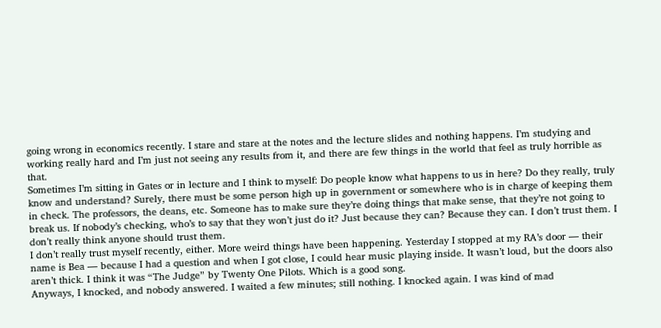going wrong in economics recently. I stare and stare at the notes and the lecture slides and nothing happens. I’m studying and working really hard and I’m just not seeing any results from it, and there are few things in the world that feel as truly horrible as that.
Sometimes I’m sitting in Gates or in lecture and I think to myself: Do people know what happens to us in here? Do they really, truly know and understand? Surely, there must be some person high up in government or somewhere who is in charge of keeping them in check. The professors, the deans, etc. Someone has to make sure they’re doing things that make sense, that they’re not going to break us. If nobody’s checking, who’s to say that they won’t just do it? Just because they can? Because they can. I don’t trust them. I don’t really think anyone should trust them.
I don’t really trust myself recently, either. More weird things have been happening. Yesterday I stopped at my RA’s door — their name is Bea — because I had a question and when I got close, I could hear music playing inside. It wasn’t loud, but the doors also aren’t thick. I think it was “The Judge” by Twenty One Pilots. Which is a good song.
Anyways, I knocked, and nobody answered. I waited a few minutes; still nothing. I knocked again. I was kind of mad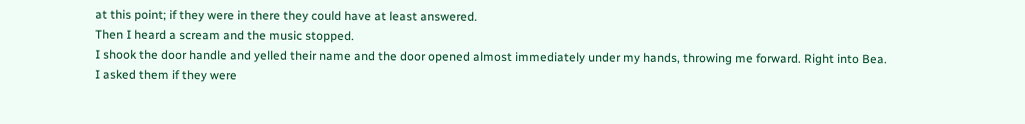at this point; if they were in there they could have at least answered.
Then I heard a scream and the music stopped.
I shook the door handle and yelled their name and the door opened almost immediately under my hands, throwing me forward. Right into Bea.
I asked them if they were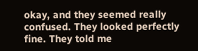okay, and they seemed really confused. They looked perfectly fine. They told me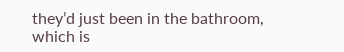they’d just been in the bathroom, which is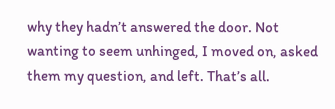why they hadn’t answered the door. Not wanting to seem unhinged, I moved on, asked them my question, and left. That’s all.